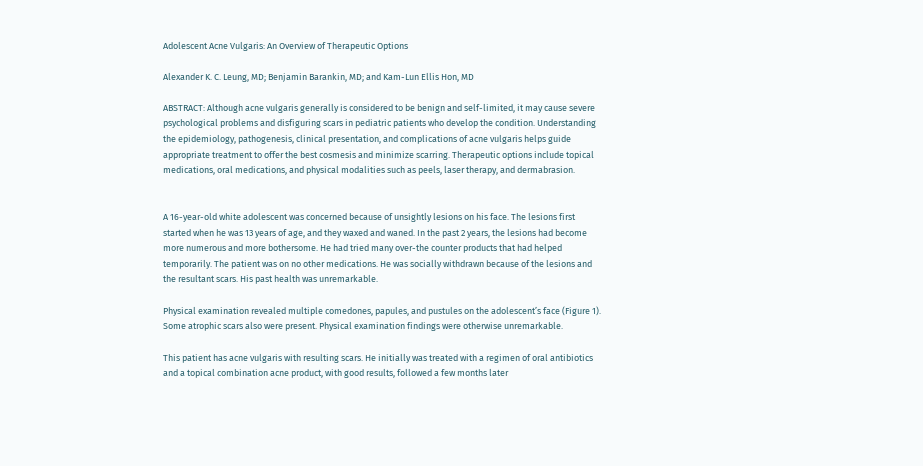Adolescent Acne Vulgaris: An Overview of Therapeutic Options

Alexander K. C. Leung, MD; Benjamin Barankin, MD; and Kam-Lun Ellis Hon, MD

ABSTRACT: Although acne vulgaris generally is considered to be benign and self-limited, it may cause severe psychological problems and disfiguring scars in pediatric patients who develop the condition. Understanding the epidemiology, pathogenesis, clinical presentation, and complications of acne vulgaris helps guide appropriate treatment to offer the best cosmesis and minimize scarring. Therapeutic options include topical medications, oral medications, and physical modalities such as peels, laser therapy, and dermabrasion.


A 16-year-old white adolescent was concerned because of unsightly lesions on his face. The lesions first started when he was 13 years of age, and they waxed and waned. In the past 2 years, the lesions had become more numerous and more bothersome. He had tried many over-the counter products that had helped temporarily. The patient was on no other medications. He was socially withdrawn because of the lesions and the resultant scars. His past health was unremarkable.

Physical examination revealed multiple comedones, papules, and pustules on the adolescent’s face (Figure 1). Some atrophic scars also were present. Physical examination findings were otherwise unremarkable.

This patient has acne vulgaris with resulting scars. He initially was treated with a regimen of oral antibiotics and a topical combination acne product, with good results, followed a few months later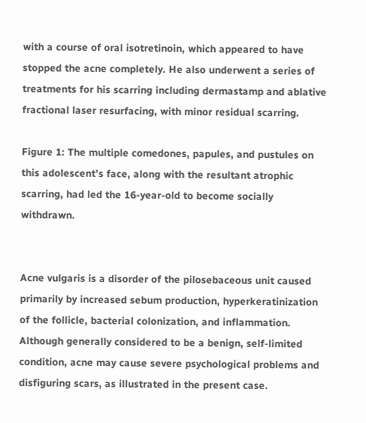with a course of oral isotretinoin, which appeared to have stopped the acne completely. He also underwent a series of treatments for his scarring including dermastamp and ablative fractional laser resurfacing, with minor residual scarring.

Figure 1: The multiple comedones, papules, and pustules on this adolescent’s face, along with the resultant atrophic scarring, had led the 16-year-old to become socially withdrawn.


Acne vulgaris is a disorder of the pilosebaceous unit caused primarily by increased sebum production, hyperkeratinization of the follicle, bacterial colonization, and inflammation. Although generally considered to be a benign, self-limited condition, acne may cause severe psychological problems and disfiguring scars, as illustrated in the present case.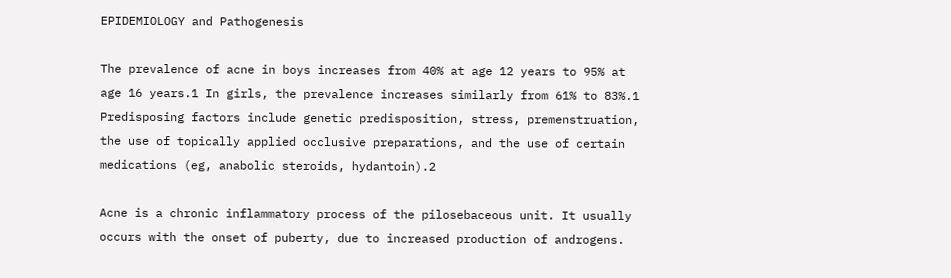EPIDEMIOLOGY and Pathogenesis

The prevalence of acne in boys increases from 40% at age 12 years to 95% at age 16 years.1 In girls, the prevalence increases similarly from 61% to 83%.1 Predisposing factors include genetic predisposition, stress, premenstruation, the use of topically applied occlusive preparations, and the use of certain medications (eg, anabolic steroids, hydantoin).2

Acne is a chronic inflammatory process of the pilosebaceous unit. It usually occurs with the onset of puberty, due to increased production of androgens.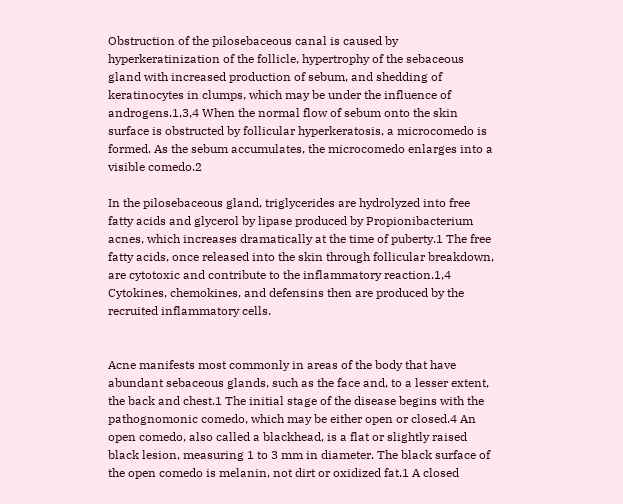Obstruction of the pilosebaceous canal is caused by hyperkeratinization of the follicle, hypertrophy of the sebaceous gland with increased production of sebum, and shedding of keratinocytes in clumps, which may be under the influence of androgens.1,3,4 When the normal flow of sebum onto the skin surface is obstructed by follicular hyperkeratosis, a microcomedo is formed. As the sebum accumulates, the microcomedo enlarges into a visible comedo.2

In the pilosebaceous gland, triglycerides are hydrolyzed into free fatty acids and glycerol by lipase produced by Propionibacterium acnes, which increases dramatically at the time of puberty.1 The free fatty acids, once released into the skin through follicular breakdown, are cytotoxic and contribute to the inflammatory reaction.1,4 Cytokines, chemokines, and defensins then are produced by the recruited inflammatory cells.


Acne manifests most commonly in areas of the body that have abundant sebaceous glands, such as the face and, to a lesser extent, the back and chest.1 The initial stage of the disease begins with the pathognomonic comedo, which may be either open or closed.4 An open comedo, also called a blackhead, is a flat or slightly raised black lesion, measuring 1 to 3 mm in diameter. The black surface of the open comedo is melanin, not dirt or oxidized fat.1 A closed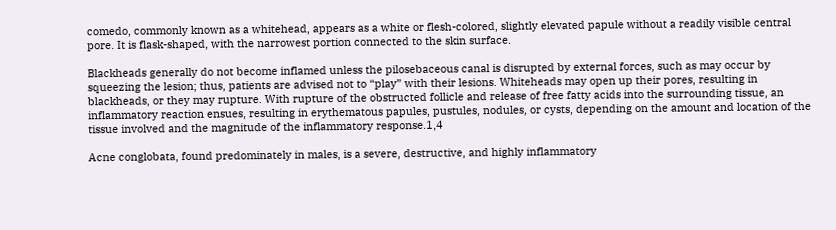comedo, commonly known as a whitehead, appears as a white or flesh-colored, slightly elevated papule without a readily visible central pore. It is flask-shaped, with the narrowest portion connected to the skin surface.

Blackheads generally do not become inflamed unless the pilosebaceous canal is disrupted by external forces, such as may occur by squeezing the lesion; thus, patients are advised not to “play” with their lesions. Whiteheads may open up their pores, resulting in blackheads, or they may rupture. With rupture of the obstructed follicle and release of free fatty acids into the surrounding tissue, an inflammatory reaction ensues, resulting in erythematous papules, pustules, nodules, or cysts, depending on the amount and location of the tissue involved and the magnitude of the inflammatory response.1,4

Acne conglobata, found predominately in males, is a severe, destructive, and highly inflammatory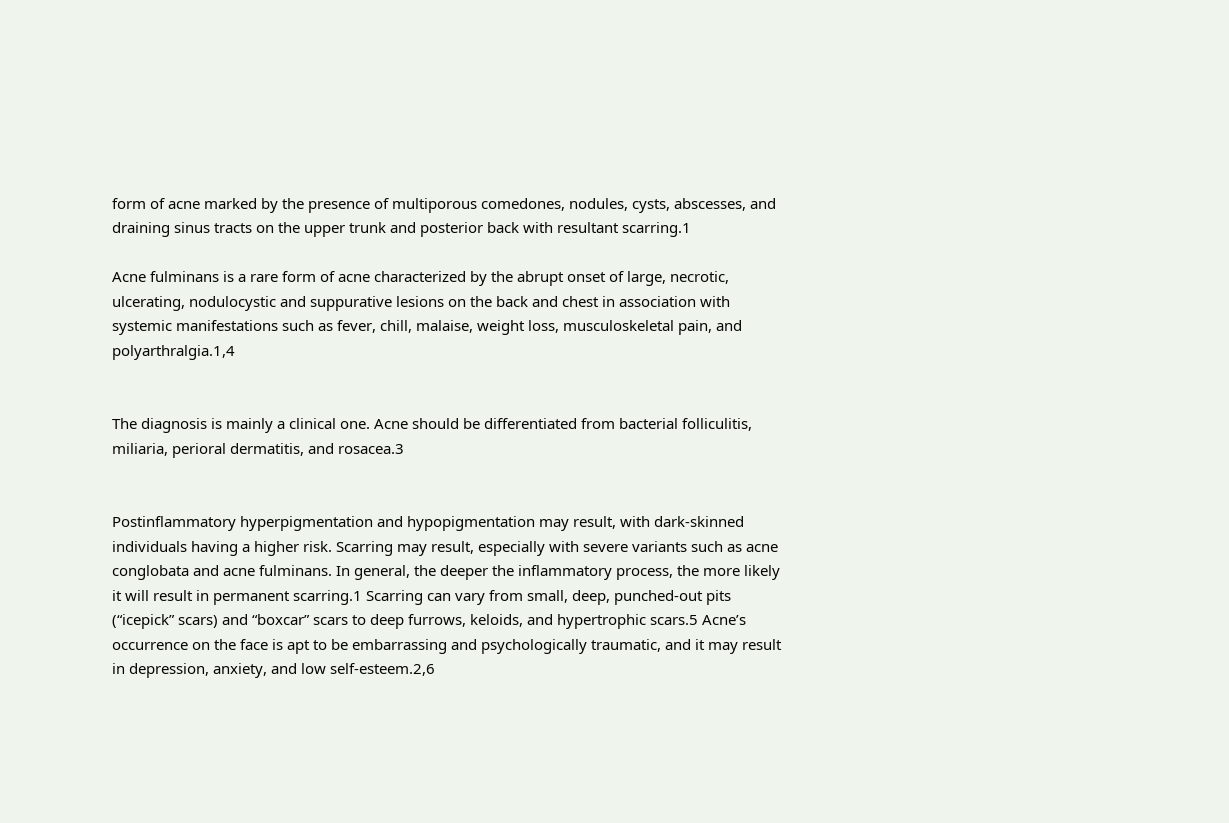form of acne marked by the presence of multiporous comedones, nodules, cysts, abscesses, and draining sinus tracts on the upper trunk and posterior back with resultant scarring.1

Acne fulminans is a rare form of acne characterized by the abrupt onset of large, necrotic, ulcerating, nodulocystic and suppurative lesions on the back and chest in association with systemic manifestations such as fever, chill, malaise, weight loss, musculoskeletal pain, and polyarthralgia.1,4


The diagnosis is mainly a clinical one. Acne should be differentiated from bacterial folliculitis, miliaria, perioral dermatitis, and rosacea.3


Postinflammatory hyperpigmentation and hypopigmentation may result, with dark-skinned individuals having a higher risk. Scarring may result, especially with severe variants such as acne conglobata and acne fulminans. In general, the deeper the inflammatory process, the more likely it will result in permanent scarring.1 Scarring can vary from small, deep, punched-out pits (“icepick” scars) and “boxcar” scars to deep furrows, keloids, and hypertrophic scars.5 Acne’s occurrence on the face is apt to be embarrassing and psychologically traumatic, and it may result in depression, anxiety, and low self-esteem.2,6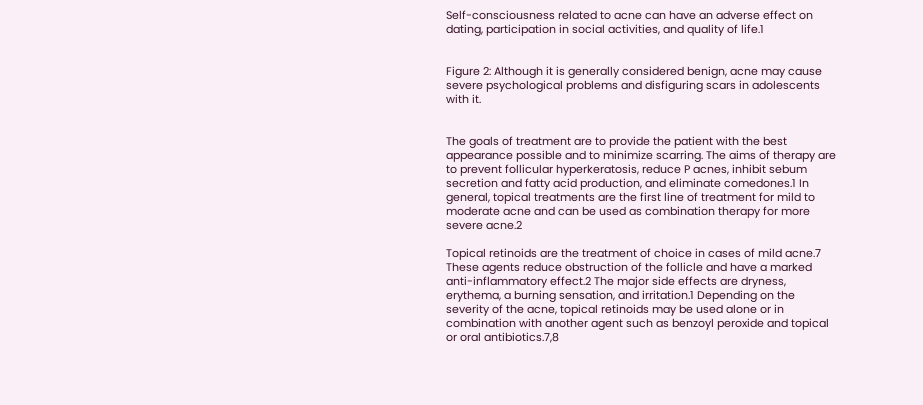Self-consciousness related to acne can have an adverse effect on dating, participation in social activities, and quality of life.1


Figure 2: Although it is generally considered benign, acne may cause severe psychological problems and disfiguring scars in adolescents with it.


The goals of treatment are to provide the patient with the best appearance possible and to minimize scarring. The aims of therapy are to prevent follicular hyperkeratosis, reduce P acnes, inhibit sebum secretion and fatty acid production, and eliminate comedones.1 In general, topical treatments are the first line of treatment for mild to moderate acne and can be used as combination therapy for more severe acne.2

Topical retinoids are the treatment of choice in cases of mild acne.7 These agents reduce obstruction of the follicle and have a marked anti-inflammatory effect.2 The major side effects are dryness, erythema, a burning sensation, and irritation.1 Depending on the severity of the acne, topical retinoids may be used alone or in combination with another agent such as benzoyl peroxide and topical or oral antibiotics.7,8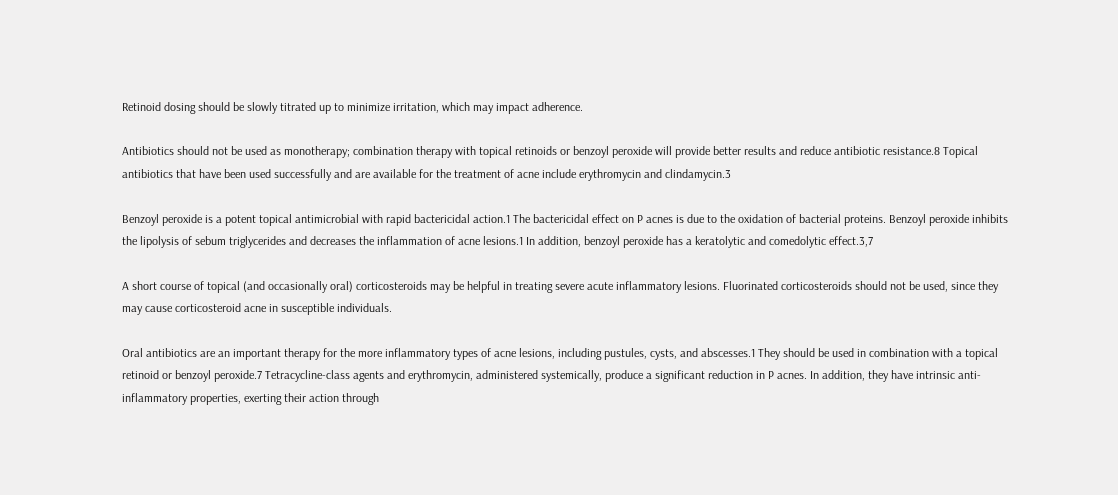Retinoid dosing should be slowly titrated up to minimize irritation, which may impact adherence.

Antibiotics should not be used as monotherapy; combination therapy with topical retinoids or benzoyl peroxide will provide better results and reduce antibiotic resistance.8 Topical antibiotics that have been used successfully and are available for the treatment of acne include erythromycin and clindamycin.3

Benzoyl peroxide is a potent topical antimicrobial with rapid bactericidal action.1 The bactericidal effect on P acnes is due to the oxidation of bacterial proteins. Benzoyl peroxide inhibits the lipolysis of sebum triglycerides and decreases the inflammation of acne lesions.1 In addition, benzoyl peroxide has a keratolytic and comedolytic effect.3,7

A short course of topical (and occasionally oral) corticosteroids may be helpful in treating severe acute inflammatory lesions. Fluorinated corticosteroids should not be used, since they may cause corticosteroid acne in susceptible individuals.

Oral antibiotics are an important therapy for the more inflammatory types of acne lesions, including pustules, cysts, and abscesses.1 They should be used in combination with a topical retinoid or benzoyl peroxide.7 Tetracycline-class agents and erythromycin, administered systemically, produce a significant reduction in P acnes. In addition, they have intrinsic anti-inflammatory properties, exerting their action through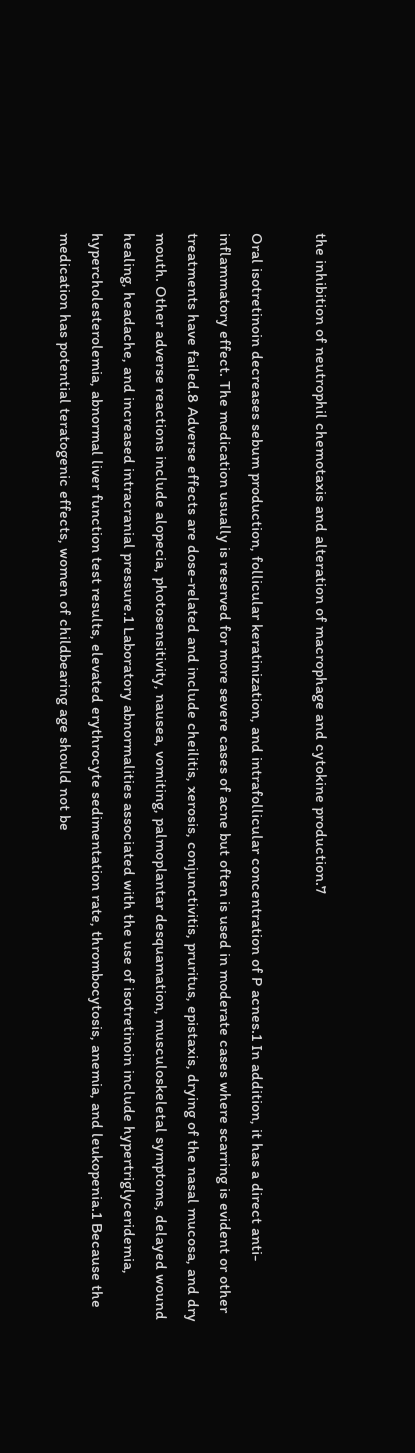the inhibition of neutrophil chemotaxis and alteration of macrophage and cytokine production.7

Oral isotretinoin decreases sebum production, follicular keratinization, and intrafollicular concentration of P acnes.1 In addition, it has a direct anti-inflammatory effect. The medication usually is reserved for more severe cases of acne but often is used in moderate cases where scarring is evident or other treatments have failed.8 Adverse effects are dose-related and include cheilitis, xerosis, conjunctivitis, pruritus, epistaxis, drying of the nasal mucosa, and dry mouth. Other adverse reactions include alopecia, photosensitivity, nausea, vomiting, palmoplantar desquamation, musculoskeletal symptoms, delayed wound healing, headache, and increased intracranial pressure.1 Laboratory abnormalities associated with the use of isotretinoin include hypertriglyceridemia, hypercholesterolemia, abnormal liver function test results, elevated erythrocyte sedimentation rate, thrombocytosis, anemia, and leukopenia.1 Because the medication has potential teratogenic effects, women of childbearing age should not be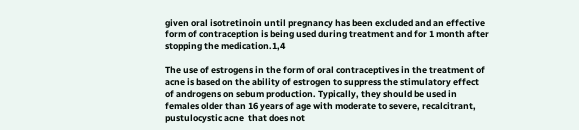given oral isotretinoin until pregnancy has been excluded and an effective form of contraception is being used during treatment and for 1 month after stopping the medication.1,4

The use of estrogens in the form of oral contraceptives in the treatment of acne is based on the ability of estrogen to suppress the stimulatory effect of androgens on sebum production. Typically, they should be used in females older than 16 years of age with moderate to severe, recalcitrant, pustulocystic acne  that does not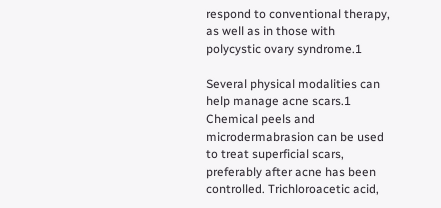respond to conventional therapy, as well as in those with polycystic ovary syndrome.1

Several physical modalities can help manage acne scars.1 Chemical peels and microdermabrasion can be used to treat superficial scars, preferably after acne has been controlled. Trichloroacetic acid,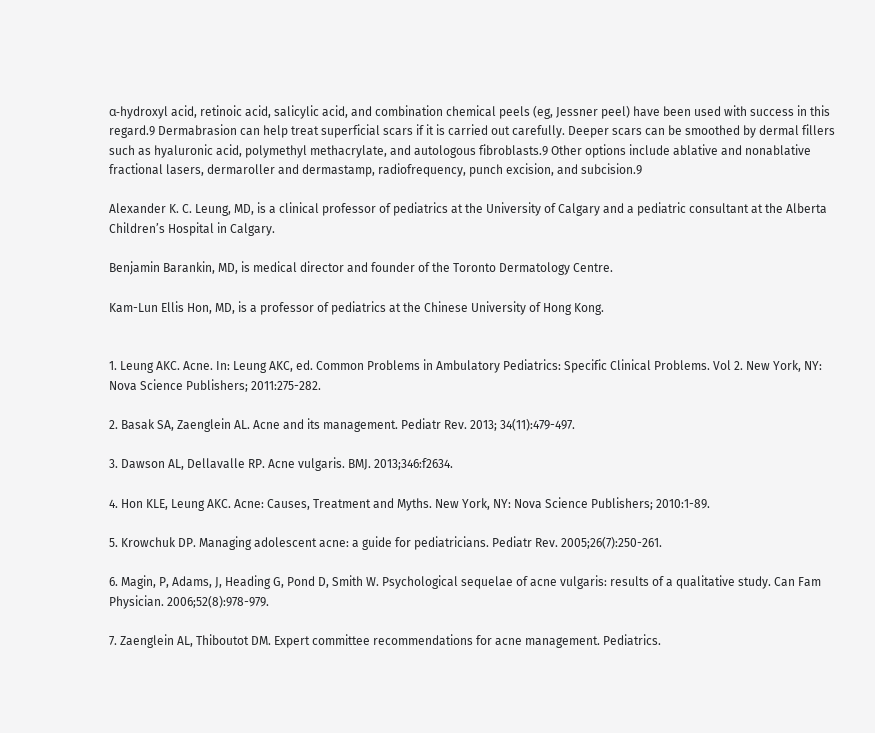α-hydroxyl acid, retinoic acid, salicylic acid, and combination chemical peels (eg, Jessner peel) have been used with success in this regard.9 Dermabrasion can help treat superficial scars if it is carried out carefully. Deeper scars can be smoothed by dermal fillers such as hyaluronic acid, polymethyl methacrylate, and autologous fibroblasts.9 Other options include ablative and nonablative fractional lasers, dermaroller and dermastamp, radiofrequency, punch excision, and subcision.9

Alexander K. C. Leung, MD, is a clinical professor of pediatrics at the University of Calgary and a pediatric consultant at the Alberta Children’s Hospital in Calgary.

Benjamin Barankin, MD, is medical director and founder of the Toronto Dermatology Centre.

Kam-Lun Ellis Hon, MD, is a professor of pediatrics at the Chinese University of Hong Kong.


1. Leung AKC. Acne. In: Leung AKC, ed. Common Problems in Ambulatory Pediatrics: Specific Clinical Problems. Vol 2. New York, NY: Nova Science Publishers; 2011:275-282.

2. Basak SA, Zaenglein AL. Acne and its management. Pediatr Rev. 2013; 34(11):479-497.

3. Dawson AL, Dellavalle RP. Acne vulgaris. BMJ. 2013;346:f2634.

4. Hon KLE, Leung AKC. Acne: Causes, Treatment and Myths. New York, NY: Nova Science Publishers; 2010:1-89.

5. Krowchuk DP. Managing adolescent acne: a guide for pediatricians. Pediatr Rev. 2005;26(7):250-261.

6. Magin, P, Adams, J, Heading G, Pond D, Smith W. Psychological sequelae of acne vulgaris: results of a qualitative study. Can Fam Physician. 2006;52(8):978-979.

7. Zaenglein AL, Thiboutot DM. Expert committee recommendations for acne management. Pediatrics.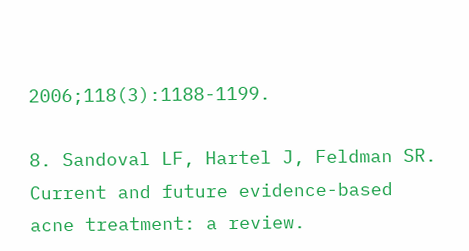2006;118(3):1188-1199.

8. Sandoval LF, Hartel J, Feldman SR. Current and future evidence-based acne treatment: a review.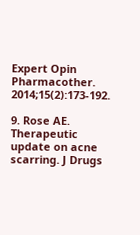Expert Opin Pharmacother. 2014;15(2):173-192.

9. Rose AE. Therapeutic update on acne scarring. J Drugs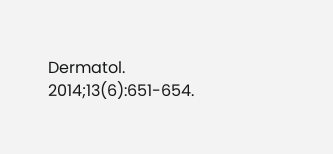Dermatol. 2014;13(6):651-654.